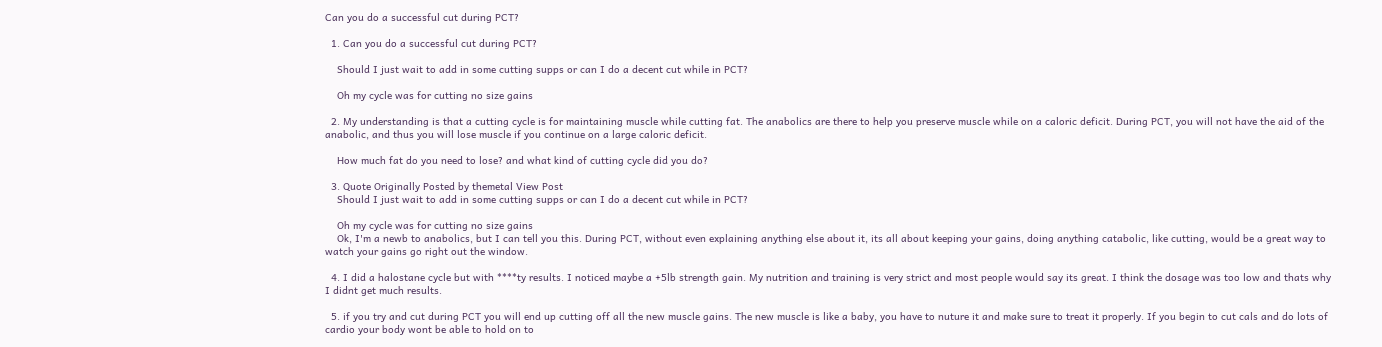Can you do a successful cut during PCT?

  1. Can you do a successful cut during PCT?

    Should I just wait to add in some cutting supps or can I do a decent cut while in PCT?

    Oh my cycle was for cutting no size gains

  2. My understanding is that a cutting cycle is for maintaining muscle while cutting fat. The anabolics are there to help you preserve muscle while on a caloric deficit. During PCT, you will not have the aid of the anabolic, and thus you will lose muscle if you continue on a large caloric deficit.

    How much fat do you need to lose? and what kind of cutting cycle did you do?

  3. Quote Originally Posted by themetal View Post
    Should I just wait to add in some cutting supps or can I do a decent cut while in PCT?

    Oh my cycle was for cutting no size gains
    Ok, I'm a newb to anabolics, but I can tell you this. During PCT, without even explaining anything else about it, its all about keeping your gains, doing anything catabolic, like cutting, would be a great way to watch your gains go right out the window.

  4. I did a halostane cycle but with ****ty results. I noticed maybe a +5lb strength gain. My nutrition and training is very strict and most people would say its great. I think the dosage was too low and thats why I didnt get much results.

  5. if you try and cut during PCT you will end up cutting off all the new muscle gains. The new muscle is like a baby, you have to nuture it and make sure to treat it properly. If you begin to cut cals and do lots of cardio your body wont be able to hold on to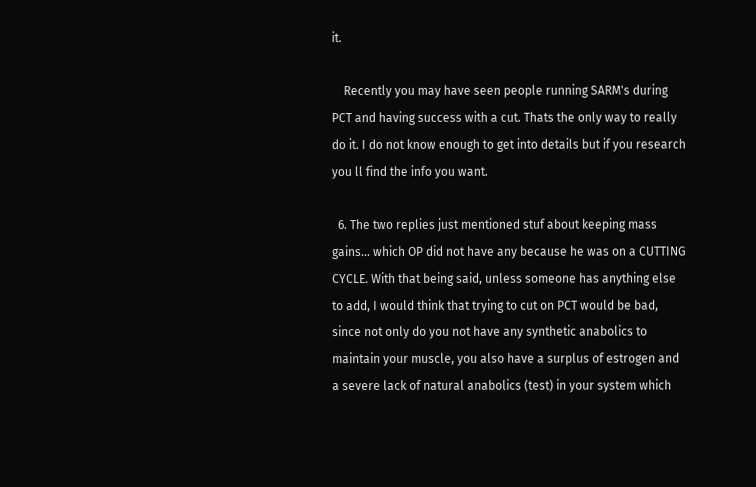it.

    Recently you may have seen people running SARM's during PCT and having success with a cut. Thats the only way to really do it. I do not know enough to get into details but if you research you ll find the info you want.

  6. The two replies just mentioned stuf about keeping mass gains... which OP did not have any because he was on a CUTTING CYCLE. With that being said, unless someone has anything else to add, I would think that trying to cut on PCT would be bad, since not only do you not have any synthetic anabolics to maintain your muscle, you also have a surplus of estrogen and a severe lack of natural anabolics (test) in your system which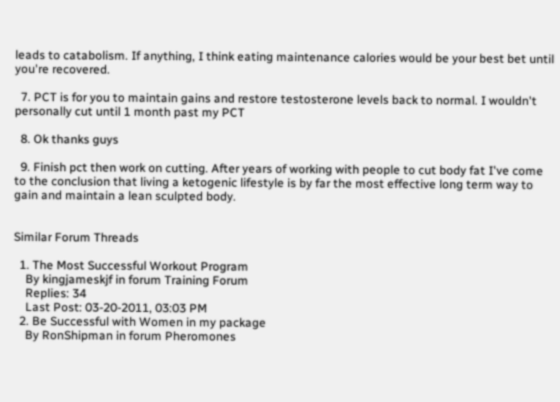leads to catabolism. If anything, I think eating maintenance calories would be your best bet until you're recovered.

  7. PCT is for you to maintain gains and restore testosterone levels back to normal. I wouldn't personally cut until 1 month past my PCT

  8. Ok thanks guys

  9. Finish pct then work on cutting. After years of working with people to cut body fat I've come to the conclusion that living a ketogenic lifestyle is by far the most effective long term way to gain and maintain a lean sculpted body.


Similar Forum Threads

  1. The Most Successful Workout Program
    By kingjameskjf in forum Training Forum
    Replies: 34
    Last Post: 03-20-2011, 03:03 PM
  2. Be Successful with Women in my package
    By RonShipman in forum Pheromones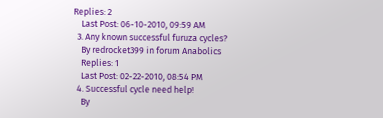Replies: 2
    Last Post: 06-10-2010, 09:59 AM
  3. Any known successful furuza cycles?
    By redrocket399 in forum Anabolics
    Replies: 1
    Last Post: 02-22-2010, 08:54 PM
  4. Successful cycle need help!
    By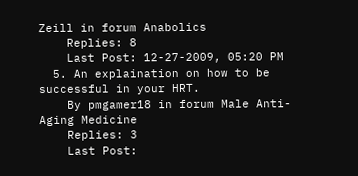Zeill in forum Anabolics
    Replies: 8
    Last Post: 12-27-2009, 05:20 PM
  5. An explaination on how to be successful in your HRT.
    By pmgamer18 in forum Male Anti-Aging Medicine
    Replies: 3
    Last Post: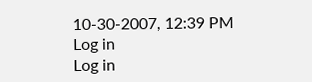10-30-2007, 12:39 PM
Log in
Log in